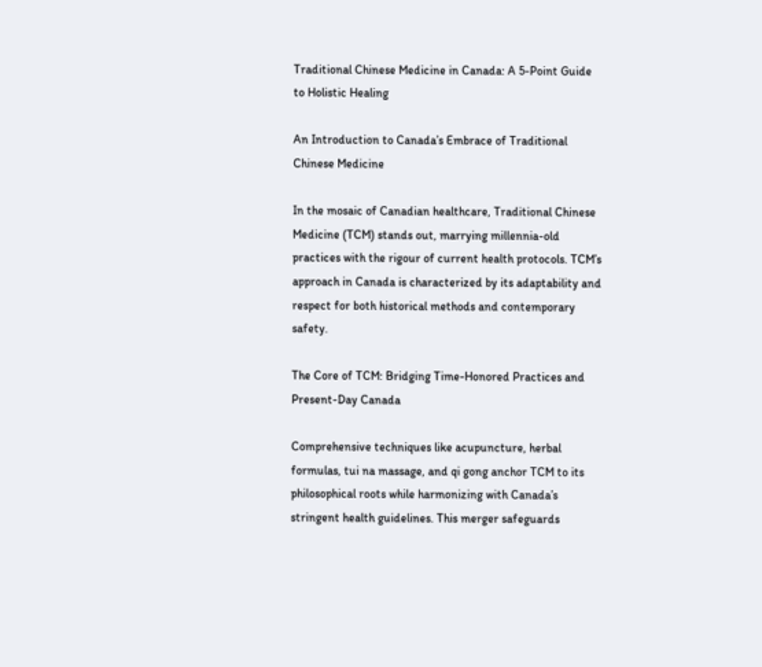Traditional Chinese Medicine in Canada: A 5-Point Guide to Holistic Healing

An Introduction to Canada’s Embrace of Traditional Chinese Medicine

In the mosaic of Canadian healthcare, Traditional Chinese Medicine (TCM) stands out, marrying millennia-old practices with the rigour of current health protocols. TCM’s approach in Canada is characterized by its adaptability and respect for both historical methods and contemporary safety.

The Core of TCM: Bridging Time-Honored Practices and Present-Day Canada

Comprehensive techniques like acupuncture, herbal formulas, tui na massage, and qi gong anchor TCM to its philosophical roots while harmonizing with Canada’s stringent health guidelines. This merger safeguards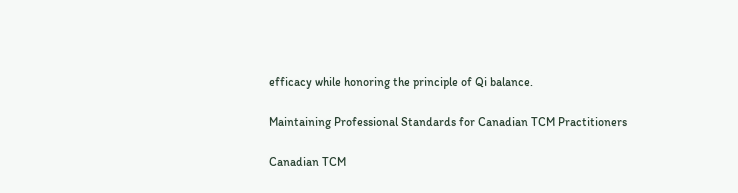efficacy while honoring the principle of Qi balance.

Maintaining Professional Standards for Canadian TCM Practitioners

Canadian TCM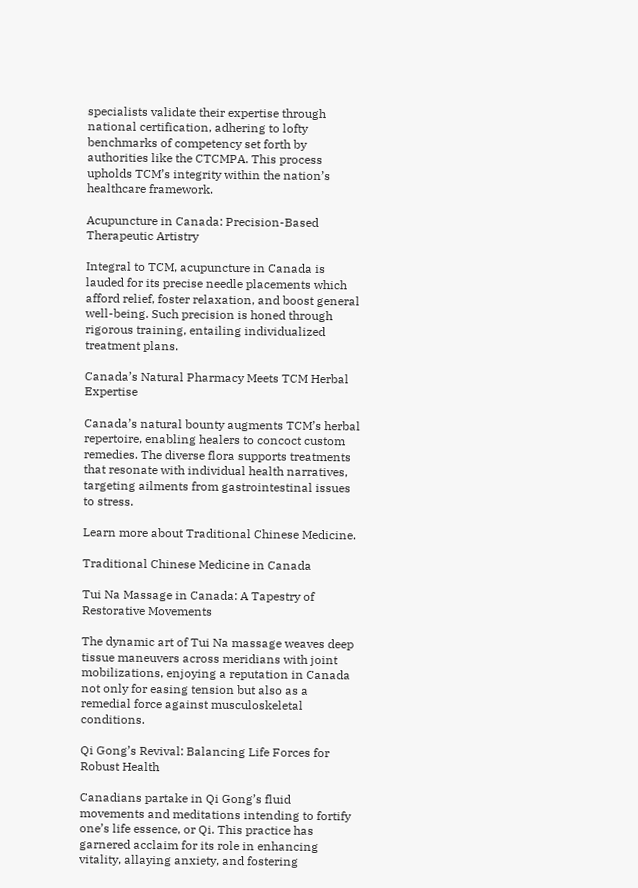specialists validate their expertise through national certification, adhering to lofty benchmarks of competency set forth by authorities like the CTCMPA. This process upholds TCM’s integrity within the nation’s healthcare framework.

Acupuncture in Canada: Precision-Based Therapeutic Artistry

Integral to TCM, acupuncture in Canada is lauded for its precise needle placements which afford relief, foster relaxation, and boost general well-being. Such precision is honed through rigorous training, entailing individualized treatment plans.

Canada’s Natural Pharmacy Meets TCM Herbal Expertise

Canada’s natural bounty augments TCM’s herbal repertoire, enabling healers to concoct custom remedies. The diverse flora supports treatments that resonate with individual health narratives, targeting ailments from gastrointestinal issues to stress.

Learn more about Traditional Chinese Medicine.

Traditional Chinese Medicine in Canada

Tui Na Massage in Canada: A Tapestry of Restorative Movements

The dynamic art of Tui Na massage weaves deep tissue maneuvers across meridians with joint mobilizations, enjoying a reputation in Canada not only for easing tension but also as a remedial force against musculoskeletal conditions.

Qi Gong’s Revival: Balancing Life Forces for Robust Health

Canadians partake in Qi Gong’s fluid movements and meditations intending to fortify one’s life essence, or Qi. This practice has garnered acclaim for its role in enhancing vitality, allaying anxiety, and fostering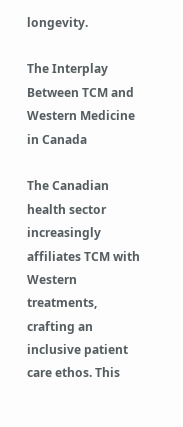longevity.

The Interplay Between TCM and Western Medicine in Canada

The Canadian health sector increasingly affiliates TCM with Western treatments, crafting an inclusive patient care ethos. This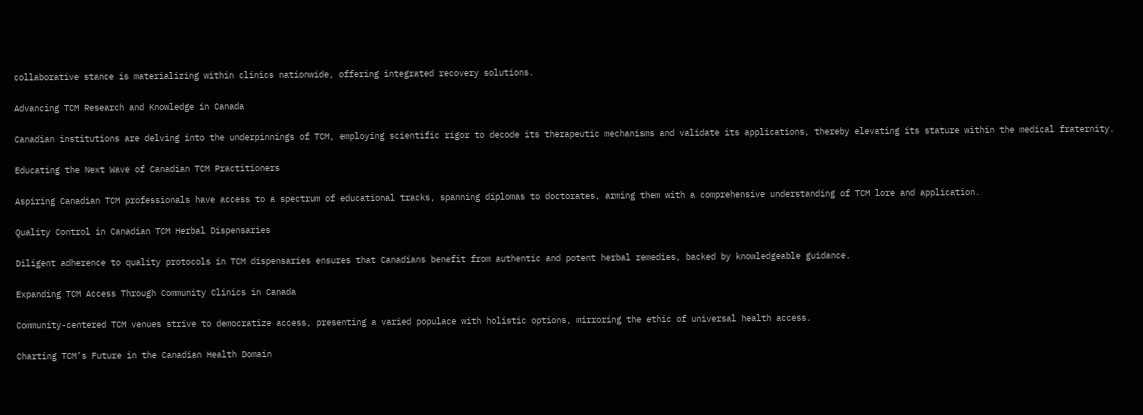collaborative stance is materializing within clinics nationwide, offering integrated recovery solutions.

Advancing TCM Research and Knowledge in Canada

Canadian institutions are delving into the underpinnings of TCM, employing scientific rigor to decode its therapeutic mechanisms and validate its applications, thereby elevating its stature within the medical fraternity.

Educating the Next Wave of Canadian TCM Practitioners

Aspiring Canadian TCM professionals have access to a spectrum of educational tracks, spanning diplomas to doctorates, arming them with a comprehensive understanding of TCM lore and application.

Quality Control in Canadian TCM Herbal Dispensaries

Diligent adherence to quality protocols in TCM dispensaries ensures that Canadians benefit from authentic and potent herbal remedies, backed by knowledgeable guidance.

Expanding TCM Access Through Community Clinics in Canada

Community-centered TCM venues strive to democratize access, presenting a varied populace with holistic options, mirroring the ethic of universal health access.

Charting TCM’s Future in the Canadian Health Domain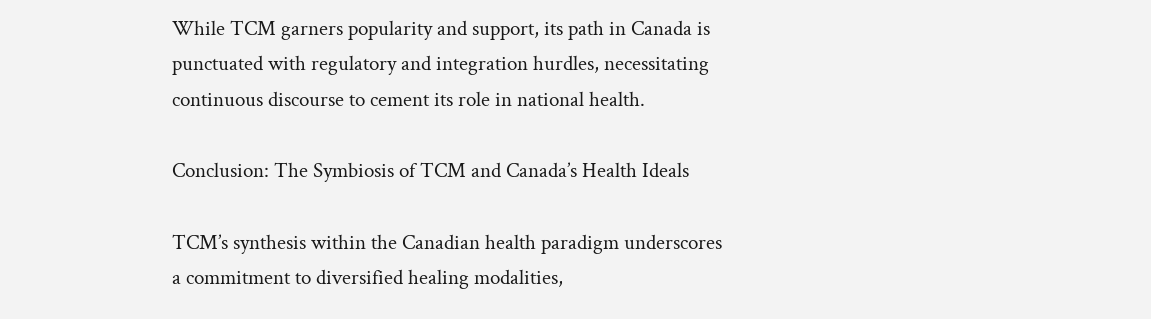While TCM garners popularity and support, its path in Canada is punctuated with regulatory and integration hurdles, necessitating continuous discourse to cement its role in national health.

Conclusion: The Symbiosis of TCM and Canada’s Health Ideals

TCM’s synthesis within the Canadian health paradigm underscores a commitment to diversified healing modalities,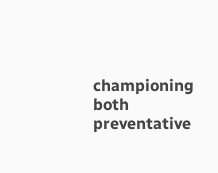championing both preventative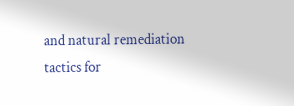and natural remediation tactics for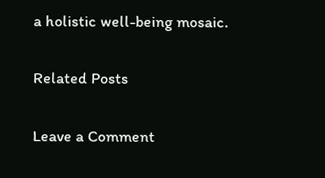a holistic well-being mosaic.

Related Posts

Leave a Comment